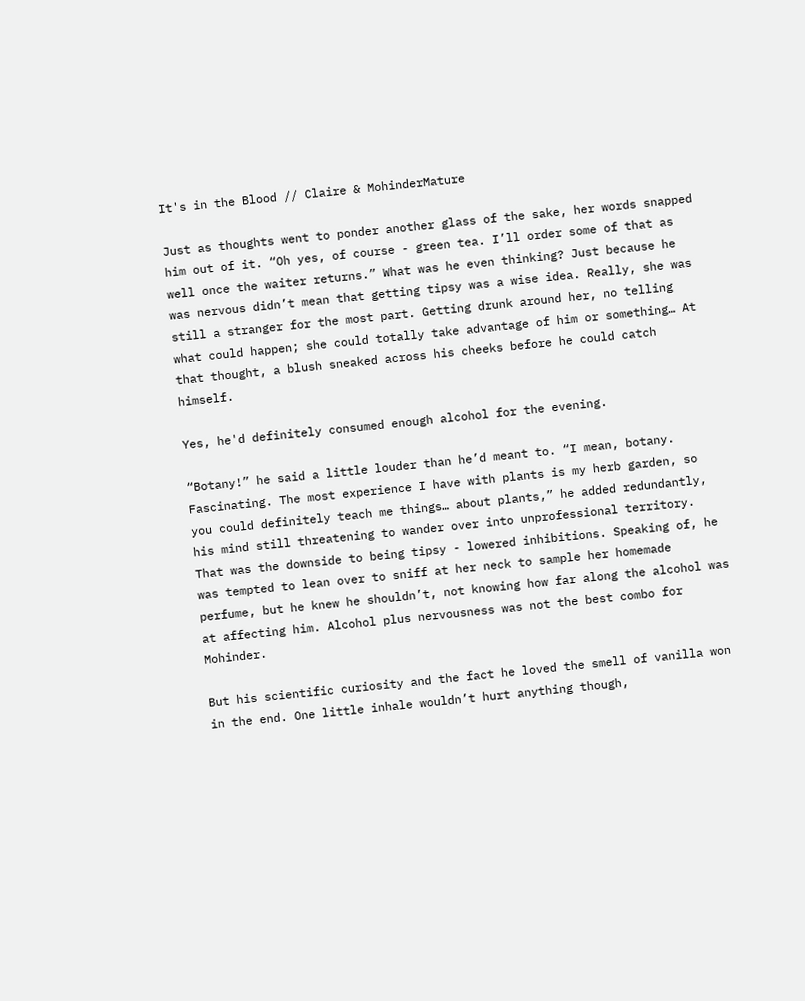It's in the Blood // Claire & MohinderMature

Just as thoughts went to ponder another glass of the sake, her words snapped him out of it. “Oh yes, of course - green tea. I’ll order some of that as well once the waiter returns.” What was he even thinking? Just because he was nervous didn’t mean that getting tipsy was a wise idea. Really, she was still a stranger for the most part. Getting drunk around her, no telling what could happen; she could totally take advantage of him or something… At that thought, a blush sneaked across his cheeks before he could catch himself.

Yes, he'd definitely consumed enough alcohol for the evening.

“Botany!” he said a little louder than he’d meant to. “I mean, botany. Fascinating. The most experience I have with plants is my herb garden, so you could definitely teach me things… about plants,” he added redundantly, his mind still threatening to wander over into unprofessional territory. That was the downside to being tipsy - lowered inhibitions. Speaking of, he was tempted to lean over to sniff at her neck to sample her homemade perfume, but he knew he shouldn’t, not knowing how far along the alcohol was at affecting him. Alcohol plus nervousness was not the best combo for Mohinder.

But his scientific curiosity and the fact he loved the smell of vanilla won in the end. One little inhale wouldn’t hurt anything though,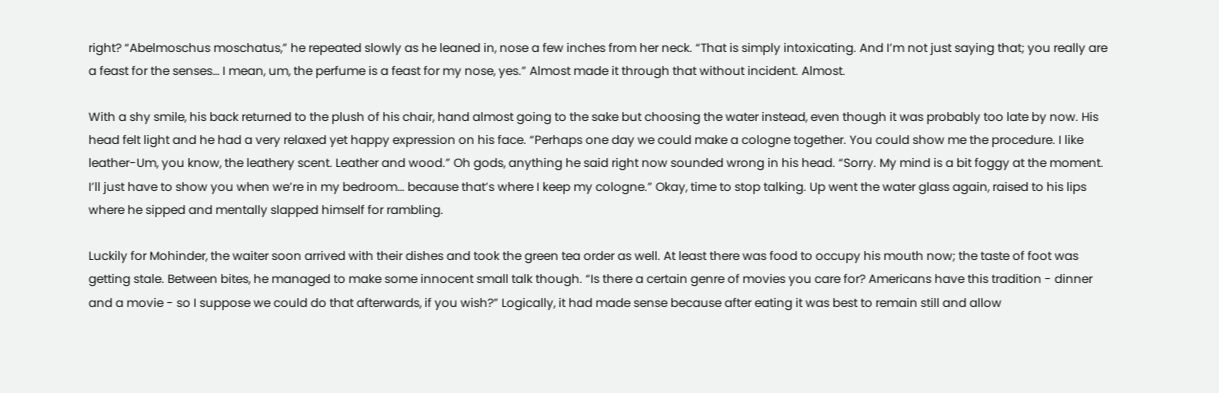right? “Abelmoschus moschatus,” he repeated slowly as he leaned in, nose a few inches from her neck. “That is simply intoxicating. And I’m not just saying that; you really are a feast for the senses… I mean, um, the perfume is a feast for my nose, yes.” Almost made it through that without incident. Almost.

With a shy smile, his back returned to the plush of his chair, hand almost going to the sake but choosing the water instead, even though it was probably too late by now. His head felt light and he had a very relaxed yet happy expression on his face. “Perhaps one day we could make a cologne together. You could show me the procedure. I like leather-Um, you know, the leathery scent. Leather and wood.” Oh gods, anything he said right now sounded wrong in his head. “Sorry. My mind is a bit foggy at the moment. I’ll just have to show you when we’re in my bedroom… because that’s where I keep my cologne.” Okay, time to stop talking. Up went the water glass again, raised to his lips where he sipped and mentally slapped himself for rambling.

Luckily for Mohinder, the waiter soon arrived with their dishes and took the green tea order as well. At least there was food to occupy his mouth now; the taste of foot was getting stale. Between bites, he managed to make some innocent small talk though. “Is there a certain genre of movies you care for? Americans have this tradition - dinner and a movie - so I suppose we could do that afterwards, if you wish?” Logically, it had made sense because after eating it was best to remain still and allow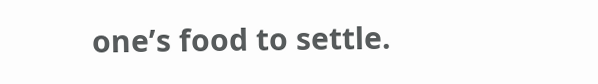one’s food to settle.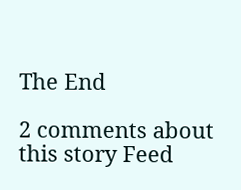The End

2 comments about this story Feed